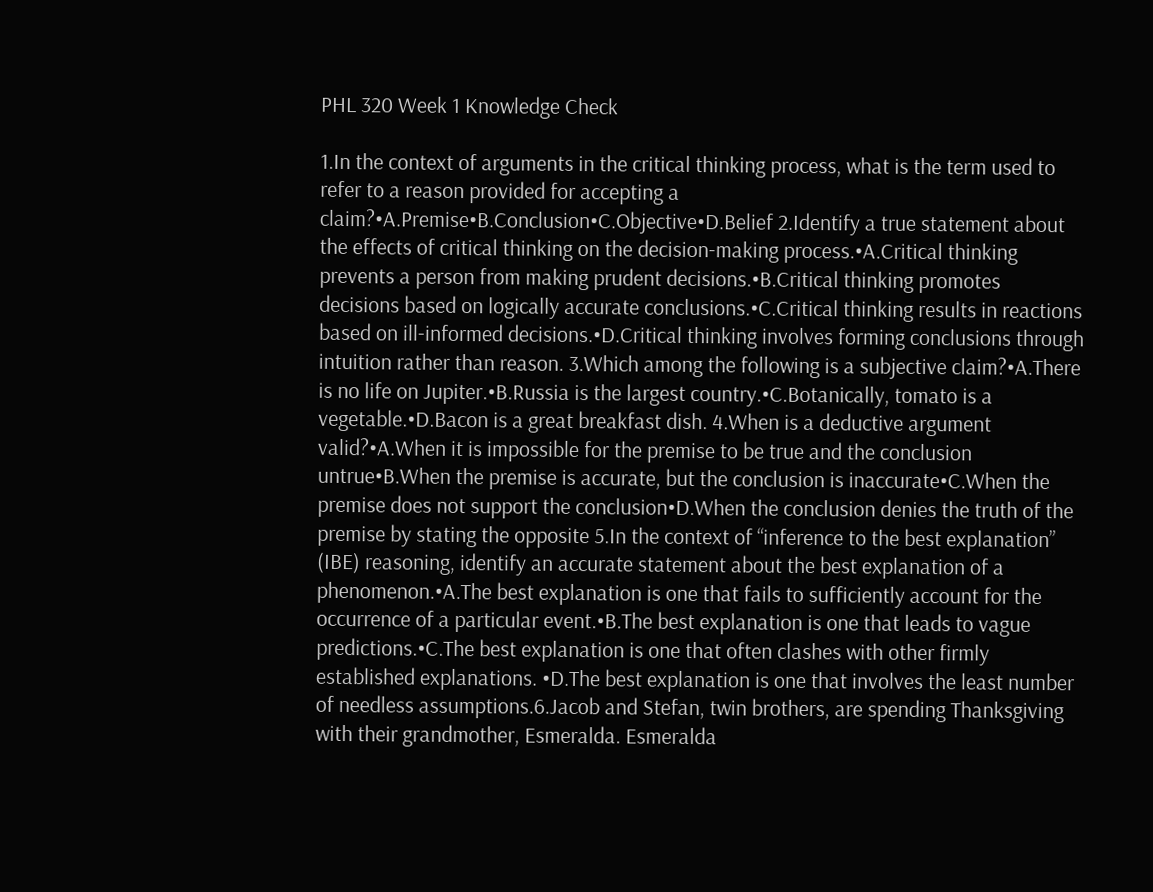PHL 320 Week 1 Knowledge Check

1.In the context of arguments in the critical thinking process, what is the term used to refer to a reason provided for accepting a claim?•A.Premise•B.Conclusion•C.Objective•D.Belief 2.Identify a true statement about the effects of critical thinking on the decision-making process.•A.Critical thinking prevents a person from making prudent decisions.•B.Critical thinking promotes decisions based on logically accurate conclusions.•C.Critical thinking results in reactions based on ill-informed decisions.•D.Critical thinking involves forming conclusions through intuition rather than reason. 3.Which among the following is a subjective claim?•A.There is no life on Jupiter.•B.Russia is the largest country.•C.Botanically, tomato is a vegetable.•D.Bacon is a great breakfast dish. 4.When is a deductive argument valid?•A.When it is impossible for the premise to be true and the conclusion untrue•B.When the premise is accurate, but the conclusion is inaccurate•C.When the premise does not support the conclusion•D.When the conclusion denies the truth of the premise by stating the opposite 5.In the context of “inference to the best explanation” (IBE) reasoning, identify an accurate statement about the best explanation of a phenomenon.•A.The best explanation is one that fails to sufficiently account for the occurrence of a particular event.•B.The best explanation is one that leads to vague predictions.•C.The best explanation is one that often clashes with other firmly established explanations. •D.The best explanation is one that involves the least number of needless assumptions.6.Jacob and Stefan, twin brothers, are spending Thanksgiving with their grandmother, Esmeralda. Esmeralda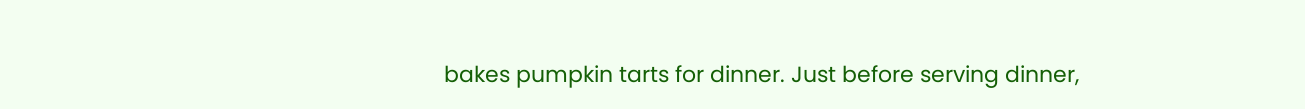bakes pumpkin tarts for dinner. Just before serving dinner,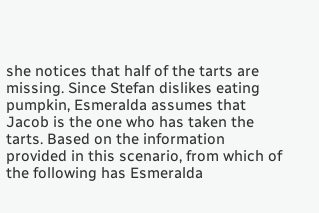she notices that half of the tarts are missing. Since Stefan dislikes eating pumpkin, Esmeralda assumes that Jacob is the one who has taken the tarts. Based on the information provided in this scenario, from which of the following has Esmeralda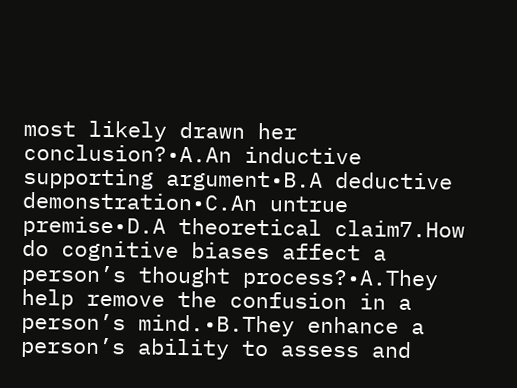most likely drawn her conclusion?•A.An inductive supporting argument•B.A deductive demonstration•C.An untrue premise•D.A theoretical claim7.How do cognitive biases affect a person’s thought process?•A.They help remove the confusion in a person’s mind.•B.They enhance a person’s ability to assess and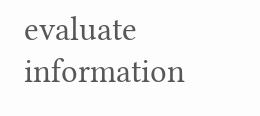evaluate information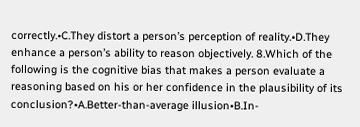correctly.•C.They distort a person’s perception of reality.•D.They enhance a person’s ability to reason objectively. 8.Which of the following is the cognitive bias that makes a person evaluate a reasoning based on his or her confidence in the plausibility of its conclusion?•A.Better-than-average illusion•B.In-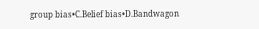group bias•C.Belief bias•D.Bandwagon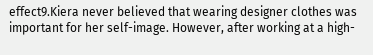effect9.Kiera never believed that wearing designer clothes was important for her self-image. However, after working at a high-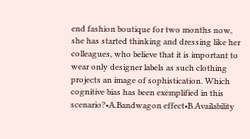end fashion boutique for two months now, she has started thinking and dressing like her colleagues, who believe that it is important to wear only designer labels as such clothing projects an image of sophistication. Which cognitive bias has been exemplified in this scenario?•A.Bandwagon effect•B.Availability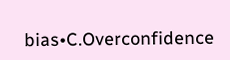bias•C.Overconfidence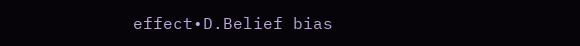effect•D.Belief bias